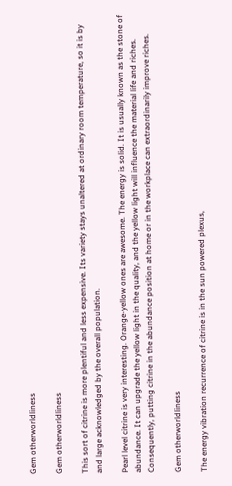Gem otherworldliness

Gem otherworldliness

This sort of citrine is more plentiful and less expensive. Its variety stays unaltered at ordinary room temperature, so it is by and large acknowledged by the overall population.

Pearl level citrine is very interesting. Orange-yellow ones are awesome. The energy is solid. It is usually known as the stone of abundance. It can upgrade the yellow light in the quality, and the yellow light will influence the material life and riches. Consequently, putting citrine in the abundance position at home or in the workplace can extraordinarily improve riches.

Gem otherworldliness

The energy vibration recurrence of citrine is in the sun powered plexus,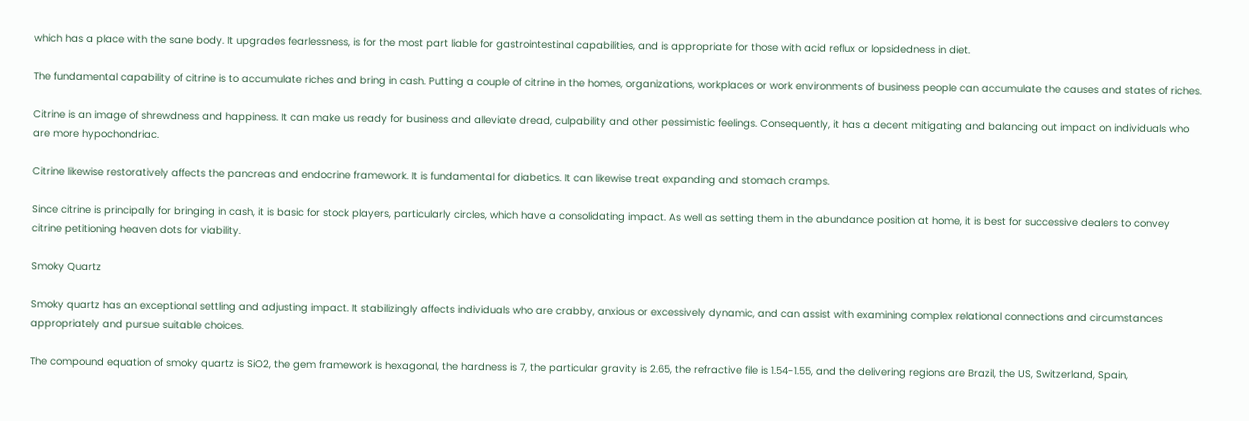which has a place with the sane body. It upgrades fearlessness, is for the most part liable for gastrointestinal capabilities, and is appropriate for those with acid reflux or lopsidedness in diet.

The fundamental capability of citrine is to accumulate riches and bring in cash. Putting a couple of citrine in the homes, organizations, workplaces or work environments of business people can accumulate the causes and states of riches.

Citrine is an image of shrewdness and happiness. It can make us ready for business and alleviate dread, culpability and other pessimistic feelings. Consequently, it has a decent mitigating and balancing out impact on individuals who are more hypochondriac.

Citrine likewise restoratively affects the pancreas and endocrine framework. It is fundamental for diabetics. It can likewise treat expanding and stomach cramps.

Since citrine is principally for bringing in cash, it is basic for stock players, particularly circles, which have a consolidating impact. As well as setting them in the abundance position at home, it is best for successive dealers to convey citrine petitioning heaven dots for viability.

Smoky Quartz

Smoky quartz has an exceptional settling and adjusting impact. It stabilizingly affects individuals who are crabby, anxious or excessively dynamic, and can assist with examining complex relational connections and circumstances appropriately and pursue suitable choices.

The compound equation of smoky quartz is SiO2, the gem framework is hexagonal, the hardness is 7, the particular gravity is 2.65, the refractive file is 1.54-1.55, and the delivering regions are Brazil, the US, Switzerland, Spain,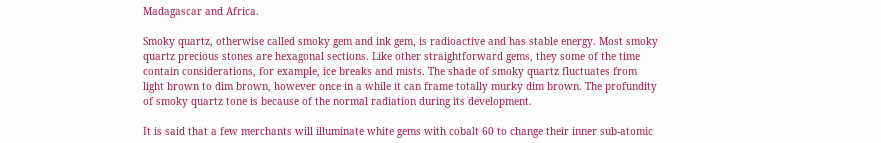Madagascar and Africa.

Smoky quartz, otherwise called smoky gem and ink gem, is radioactive and has stable energy. Most smoky quartz precious stones are hexagonal sections. Like other straightforward gems, they some of the time contain considerations, for example, ice breaks and mists. The shade of smoky quartz fluctuates from light brown to dim brown, however once in a while it can frame totally murky dim brown. The profundity of smoky quartz tone is because of the normal radiation during its development.

It is said that a few merchants will illuminate white gems with cobalt 60 to change their inner sub-atomic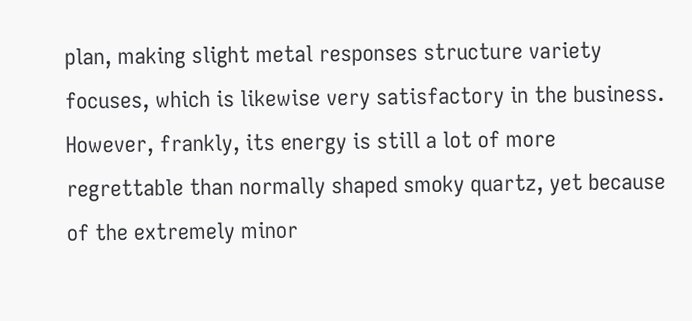plan, making slight metal responses structure variety focuses, which is likewise very satisfactory in the business. However, frankly, its energy is still a lot of more regrettable than normally shaped smoky quartz, yet because of the extremely minor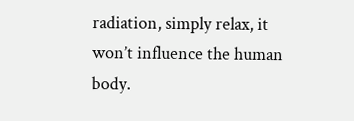radiation, simply relax, it won’t influence the human body.